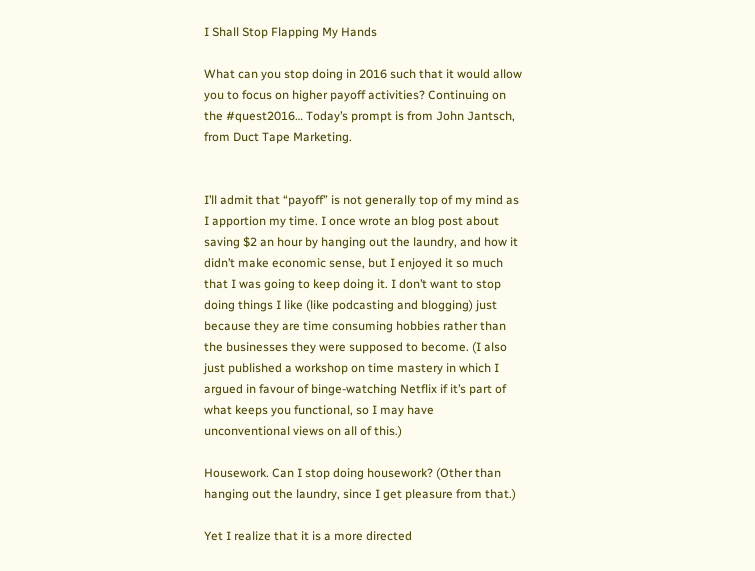I Shall Stop Flapping My Hands

What can you stop doing in 2016 such that it would allow you to focus on higher payoff activities? Continuing on the #quest2016… Today’s prompt is from John Jantsch, from Duct Tape Marketing.


I’ll admit that “payoff” is not generally top of my mind as I apportion my time. I once wrote an blog post about saving $2 an hour by hanging out the laundry, and how it didn’t make economic sense, but I enjoyed it so much that I was going to keep doing it. I don’t want to stop doing things I like (like podcasting and blogging) just because they are time consuming hobbies rather than the businesses they were supposed to become. (I also just published a workshop on time mastery in which I argued in favour of binge-watching Netflix if it’s part of what keeps you functional, so I may have unconventional views on all of this.)

Housework. Can I stop doing housework? (Other than hanging out the laundry, since I get pleasure from that.)

Yet I realize that it is a more directed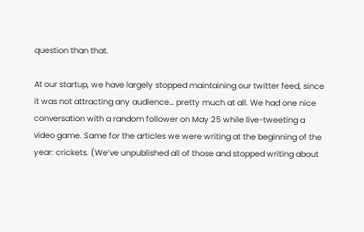question than that.

At our startup, we have largely stopped maintaining our twitter feed, since it was not attracting any audience… pretty much at all. We had one nice conversation with a random follower on May 25 while live-tweeting a video game. Same for the articles we were writing at the beginning of the year: crickets. (We’ve unpublished all of those and stopped writing about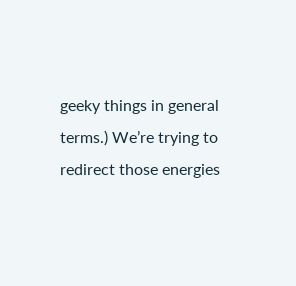geeky things in general terms.) We’re trying to redirect those energies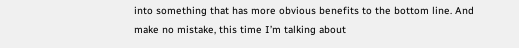into something that has more obvious benefits to the bottom line. And make no mistake, this time I’m talking about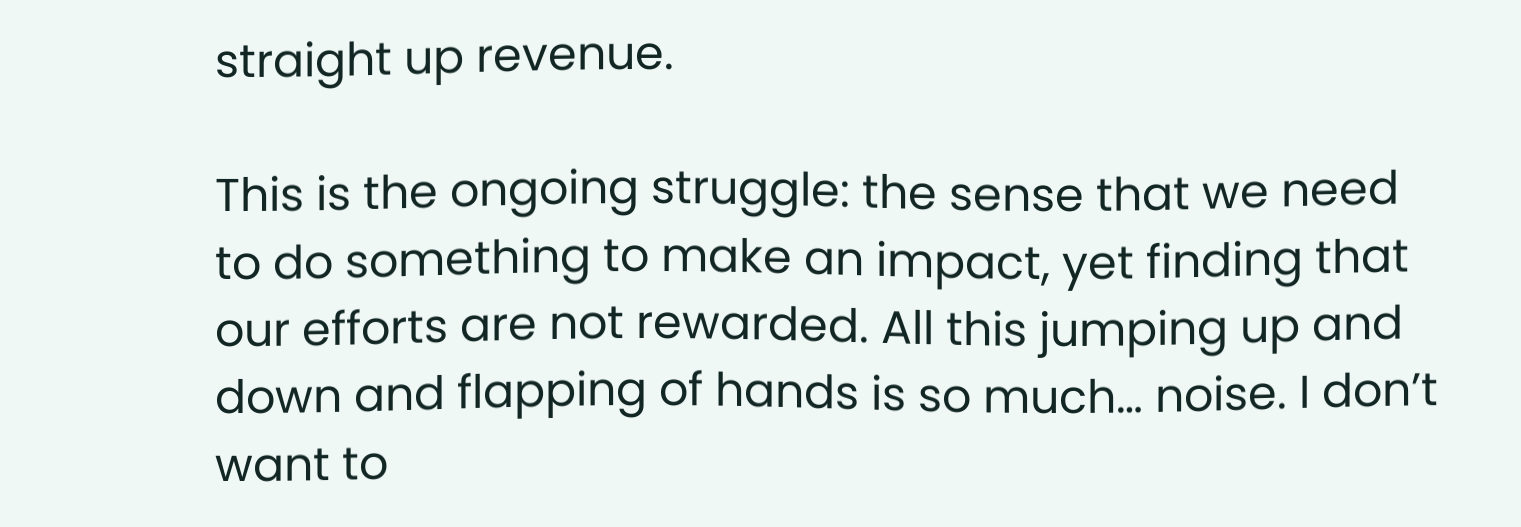straight up revenue.

This is the ongoing struggle: the sense that we need to do something to make an impact, yet finding that our efforts are not rewarded. All this jumping up and down and flapping of hands is so much… noise. I don’t want to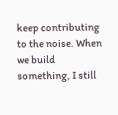keep contributing to the noise. When we build something, I still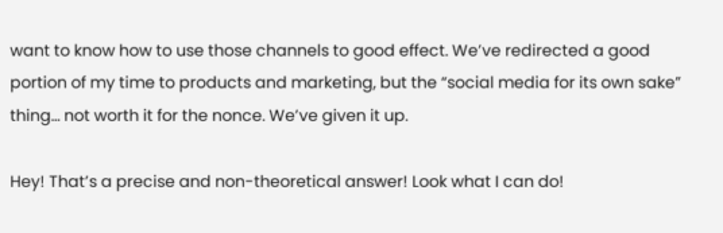want to know how to use those channels to good effect. We’ve redirected a good portion of my time to products and marketing, but the “social media for its own sake” thing… not worth it for the nonce. We’ve given it up.

Hey! That’s a precise and non-theoretical answer! Look what I can do!